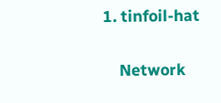1. tinfoil-hat

    Network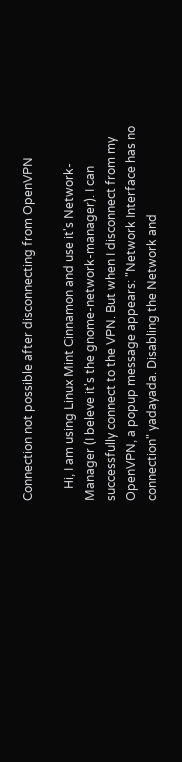Connection not possible after disconnecting from OpenVPN

    Hi, I am using Linux Mint Cinnamon and use it's Network-Manager (I beleve it's the gnome-network-manager). I can successfully connect to the VPN. But when I disconnect from my OpenVPN, a popup message appears: "Network Interface has no connection" yadayada. Disabling the Network and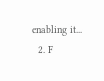enabling it...
  2. F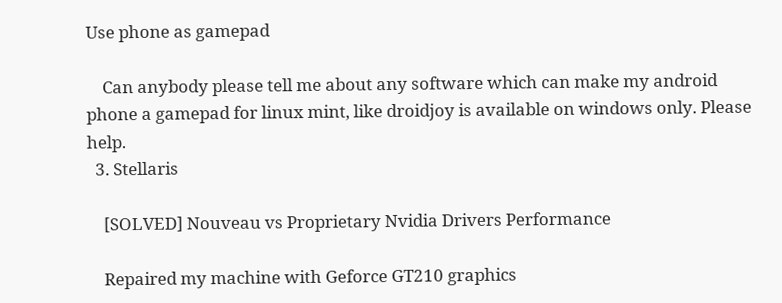Use phone as gamepad

    Can anybody please tell me about any software which can make my android phone a gamepad for linux mint, like droidjoy is available on windows only. Please help.
  3. Stellaris

    [SOLVED] Nouveau vs Proprietary Nvidia Drivers Performance

    Repaired my machine with Geforce GT210 graphics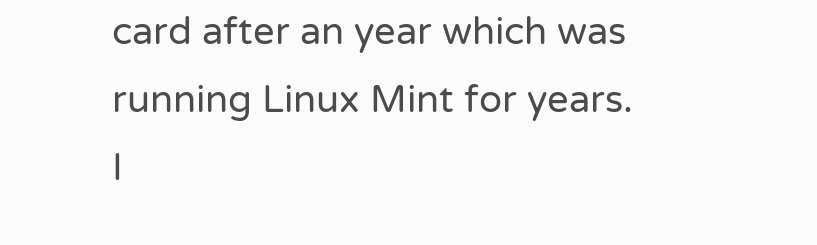card after an year which was running Linux Mint for years. I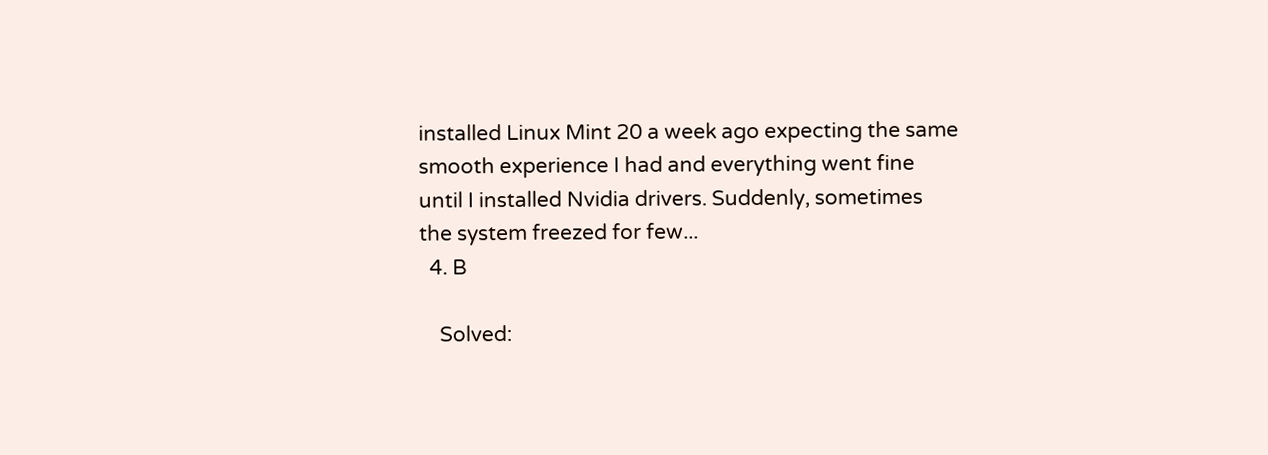installed Linux Mint 20 a week ago expecting the same smooth experience I had and everything went fine until I installed Nvidia drivers. Suddenly, sometimes the system freezed for few...
  4. B

    Solved: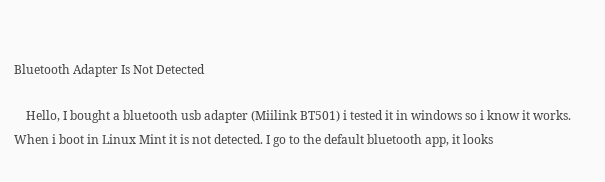Bluetooth Adapter Is Not Detected

    Hello, I bought a bluetooth usb adapter (Miilink BT501) i tested it in windows so i know it works. When i boot in Linux Mint it is not detected. I go to the default bluetooth app, it looks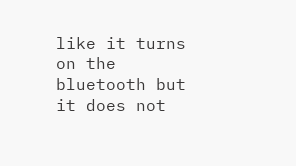like it turns on the bluetooth but it does not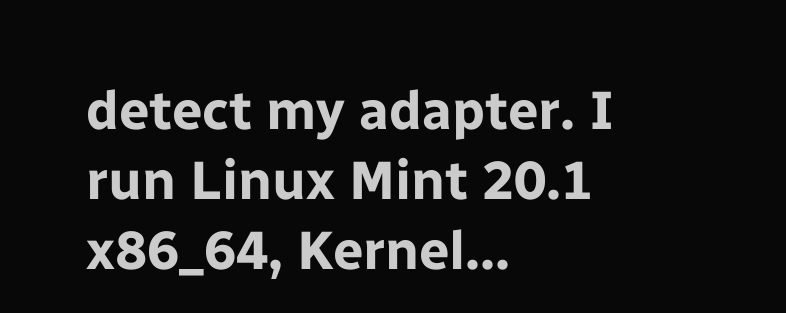detect my adapter. I run Linux Mint 20.1 x86_64, Kernel...